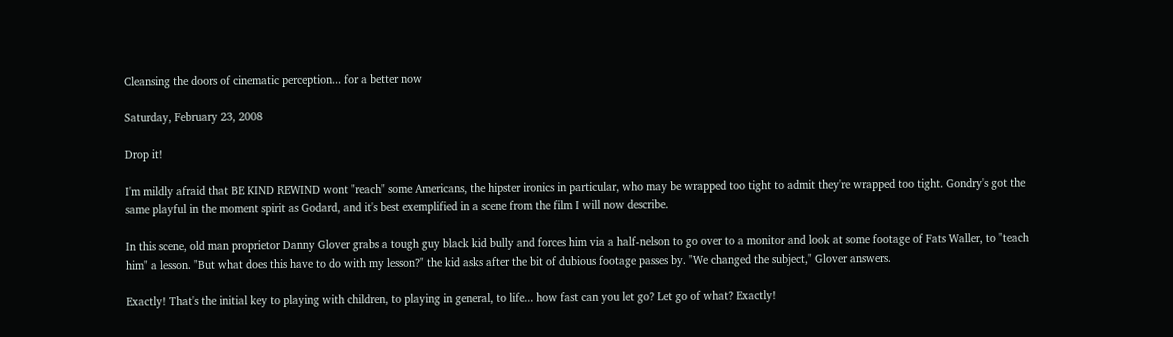Cleansing the doors of cinematic perception... for a better now

Saturday, February 23, 2008

Drop it!

I'm mildly afraid that BE KIND REWIND wont "reach" some Americans, the hipster ironics in particular, who may be wrapped too tight to admit they're wrapped too tight. Gondry's got the same playful in the moment spirit as Godard, and it's best exemplified in a scene from the film I will now describe.

In this scene, old man proprietor Danny Glover grabs a tough guy black kid bully and forces him via a half-nelson to go over to a monitor and look at some footage of Fats Waller, to "teach him" a lesson. "But what does this have to do with my lesson?" the kid asks after the bit of dubious footage passes by. "We changed the subject," Glover answers.

Exactly! That's the initial key to playing with children, to playing in general, to life... how fast can you let go? Let go of what? Exactly!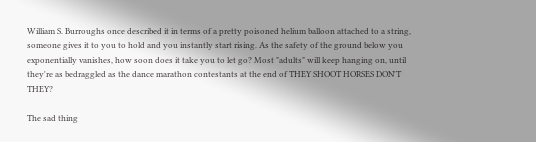William S. Burroughs once described it in terms of a pretty poisoned helium balloon attached to a string, someone gives it to you to hold and you instantly start rising. As the safety of the ground below you exponentially vanishes, how soon does it take you to let go? Most "adults" will keep hanging on, until they're as bedraggled as the dance marathon contestants at the end of THEY SHOOT HORSES DON'T THEY?

The sad thing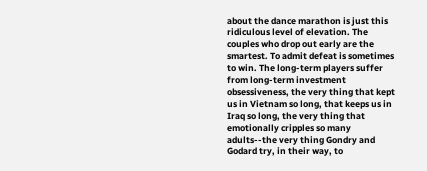about the dance marathon is just this ridiculous level of elevation. The couples who drop out early are the smartest. To admit defeat is sometimes to win. The long-term players suffer from long-term investment obsessiveness, the very thing that kept us in Vietnam so long, that keeps us in Iraq so long, the very thing that emotionally cripples so many adults--the very thing Gondry and Godard try, in their way, to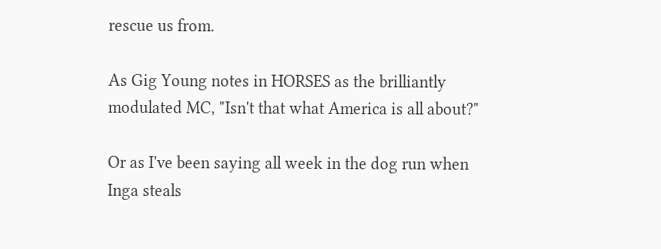rescue us from.

As Gig Young notes in HORSES as the brilliantly modulated MC, "Isn't that what America is all about?"

Or as I've been saying all week in the dog run when Inga steals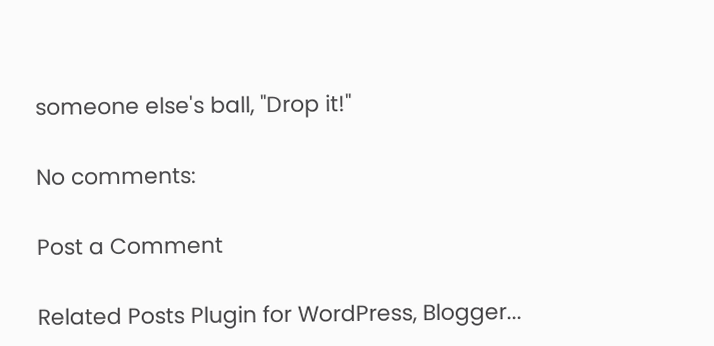someone else's ball, "Drop it!"

No comments:

Post a Comment

Related Posts Plugin for WordPress, Blogger...